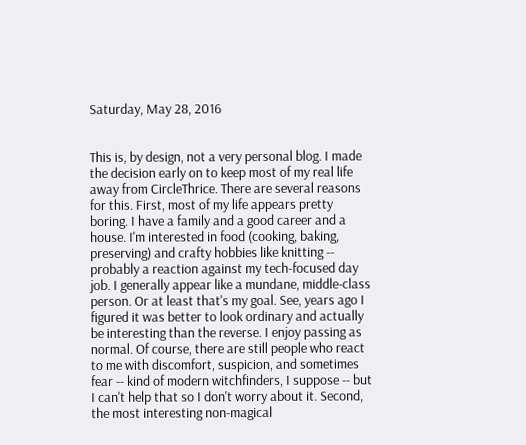Saturday, May 28, 2016


This is, by design, not a very personal blog. I made the decision early on to keep most of my real life away from CircleThrice. There are several reasons for this. First, most of my life appears pretty boring. I have a family and a good career and a house. I'm interested in food (cooking, baking, preserving) and crafty hobbies like knitting -- probably a reaction against my tech-focused day job. I generally appear like a mundane, middle-class person. Or at least that's my goal. See, years ago I figured it was better to look ordinary and actually be interesting than the reverse. I enjoy passing as normal. Of course, there are still people who react to me with discomfort, suspicion, and sometimes fear -- kind of modern witchfinders, I suppose -- but I can't help that so I don't worry about it. Second, the most interesting non-magical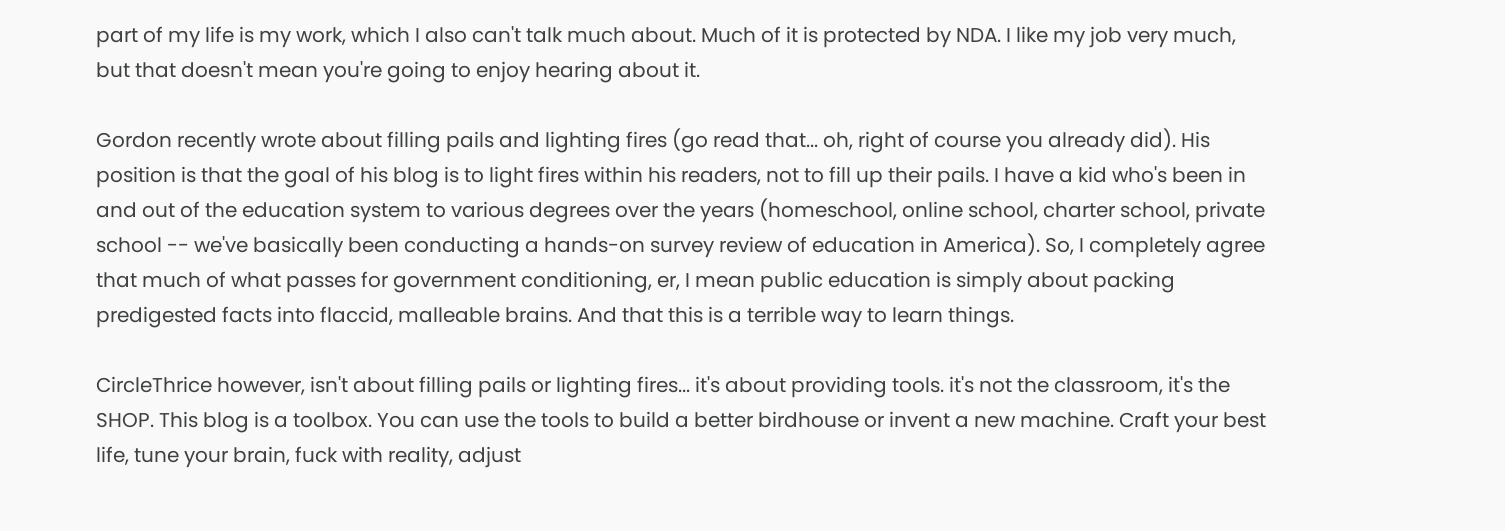part of my life is my work, which I also can't talk much about. Much of it is protected by NDA. I like my job very much, but that doesn't mean you're going to enjoy hearing about it.

Gordon recently wrote about filling pails and lighting fires (go read that... oh, right of course you already did). His position is that the goal of his blog is to light fires within his readers, not to fill up their pails. I have a kid who's been in and out of the education system to various degrees over the years (homeschool, online school, charter school, private school -- we've basically been conducting a hands-on survey review of education in America). So, I completely agree that much of what passes for government conditioning, er, I mean public education is simply about packing predigested facts into flaccid, malleable brains. And that this is a terrible way to learn things.

CircleThrice however, isn't about filling pails or lighting fires... it's about providing tools. it's not the classroom, it's the SHOP. This blog is a toolbox. You can use the tools to build a better birdhouse or invent a new machine. Craft your best life, tune your brain, fuck with reality, adjust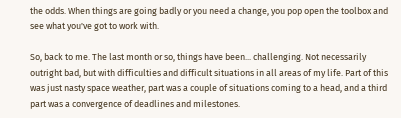the odds. When things are going badly or you need a change, you pop open the toolbox and see what you've got to work with.

So, back to me. The last month or so, things have been... challenging. Not necessarily outright bad, but with difficulties and difficult situations in all areas of my life. Part of this was just nasty space weather, part was a couple of situations coming to a head, and a third part was a convergence of deadlines and milestones.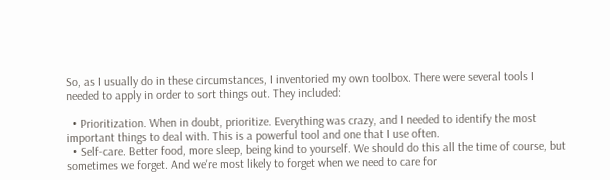So, as I usually do in these circumstances, I inventoried my own toolbox. There were several tools I needed to apply in order to sort things out. They included:

  • Prioritization. When in doubt, prioritize. Everything was crazy, and I needed to identify the most important things to deal with. This is a powerful tool and one that I use often.
  • Self-care. Better food, more sleep, being kind to yourself. We should do this all the time of course, but sometimes we forget. And we're most likely to forget when we need to care for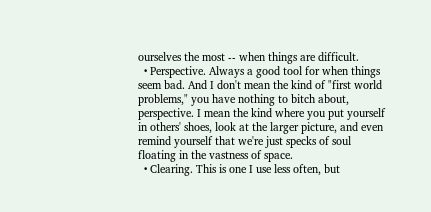ourselves the most -- when things are difficult.
  • Perspective. Always a good tool for when things seem bad. And I don't mean the kind of "first world problems," you have nothing to bitch about, perspective. I mean the kind where you put yourself in others' shoes, look at the larger picture, and even remind yourself that we're just specks of soul floating in the vastness of space.
  • Clearing. This is one I use less often, but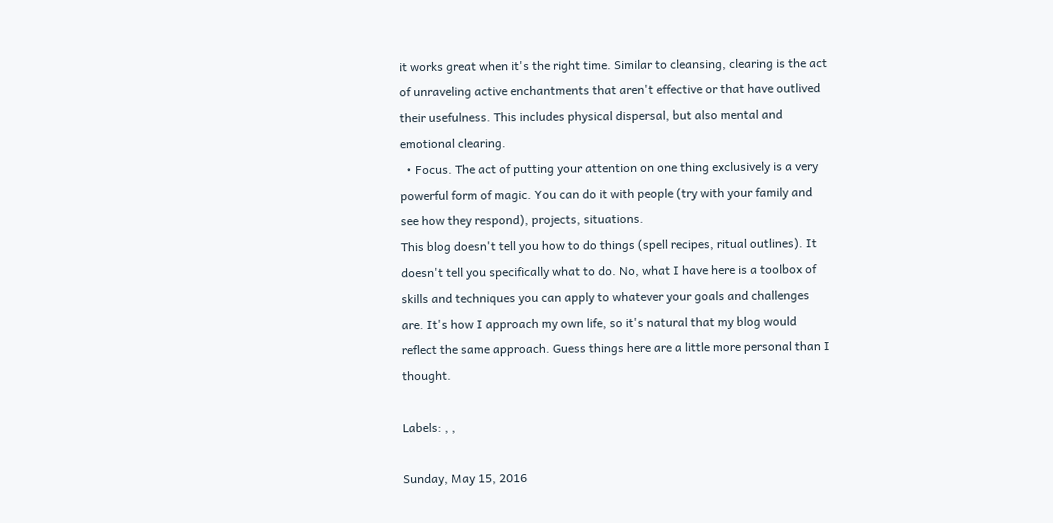it works great when it's the right time. Similar to cleansing, clearing is the act of unraveling active enchantments that aren't effective or that have outlived their usefulness. This includes physical dispersal, but also mental and emotional clearing.
  • Focus. The act of putting your attention on one thing exclusively is a very powerful form of magic. You can do it with people (try with your family and see how they respond), projects, situations.
This blog doesn't tell you how to do things (spell recipes, ritual outlines). It doesn't tell you specifically what to do. No, what I have here is a toolbox of skills and techniques you can apply to whatever your goals and challenges are. It's how I approach my own life, so it's natural that my blog would reflect the same approach. Guess things here are a little more personal than I thought.

Labels: , ,

Sunday, May 15, 2016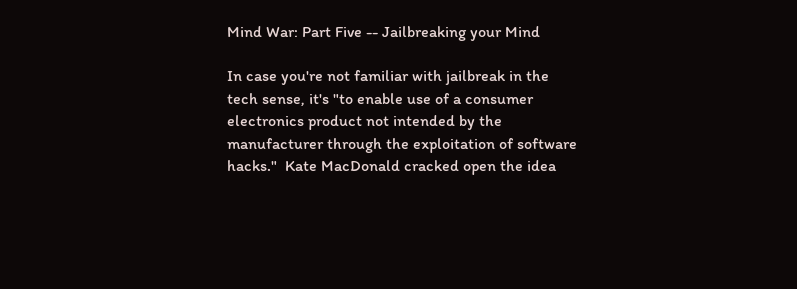Mind War: Part Five -- Jailbreaking your Mind

In case you're not familiar with jailbreak in the tech sense, it's "to enable use of a consumer electronics product not intended by the manufacturer through the exploitation of software hacks."  Kate MacDonald cracked open the idea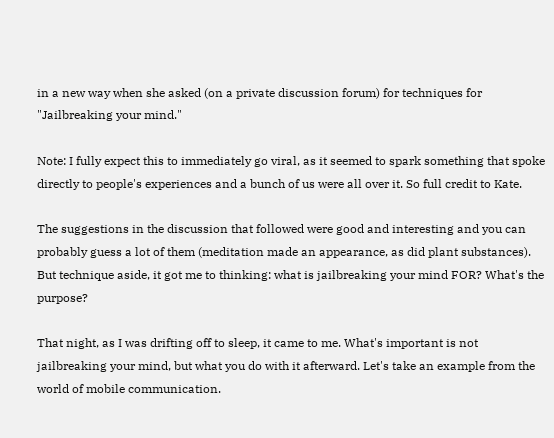in a new way when she asked (on a private discussion forum) for techniques for "Jailbreaking your mind."

Note: I fully expect this to immediately go viral, as it seemed to spark something that spoke directly to people's experiences and a bunch of us were all over it. So full credit to Kate.

The suggestions in the discussion that followed were good and interesting and you can probably guess a lot of them (meditation made an appearance, as did plant substances). But technique aside, it got me to thinking: what is jailbreaking your mind FOR? What's the purpose?

That night, as I was drifting off to sleep, it came to me. What's important is not jailbreaking your mind, but what you do with it afterward. Let's take an example from the world of mobile communication.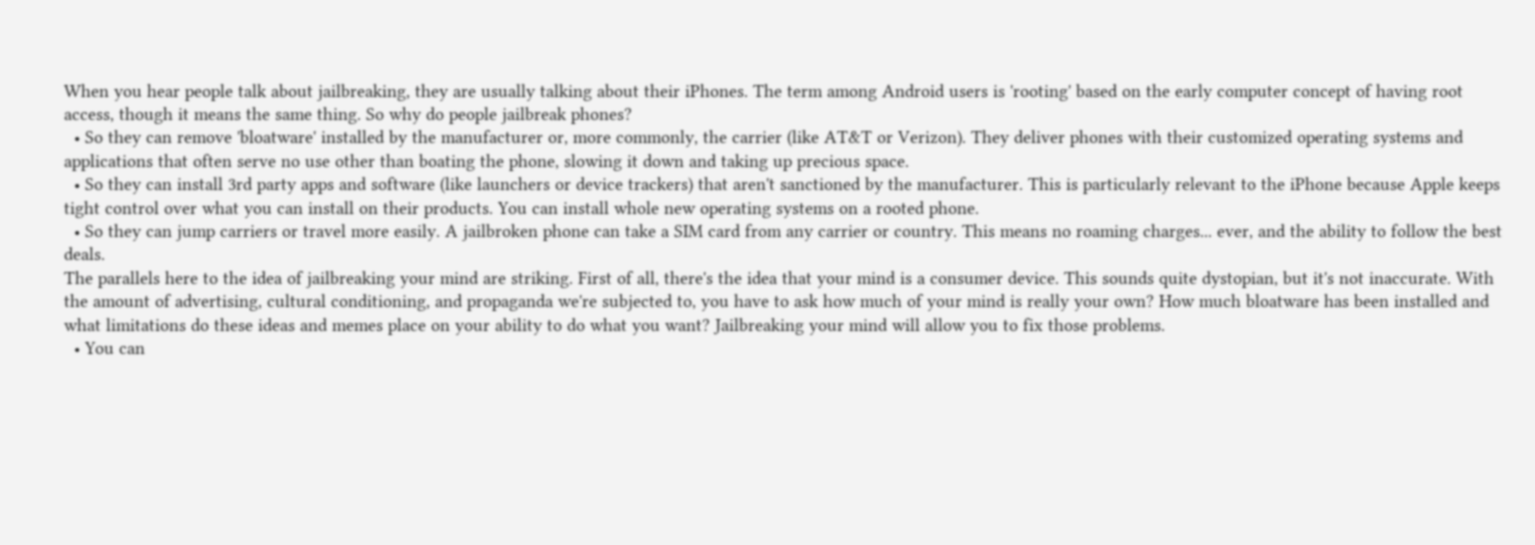When you hear people talk about jailbreaking, they are usually talking about their iPhones. The term among Android users is 'rooting' based on the early computer concept of having root access, though it means the same thing. So why do people jailbreak phones?
  • So they can remove 'bloatware' installed by the manufacturer or, more commonly, the carrier (like AT&T or Verizon). They deliver phones with their customized operating systems and applications that often serve no use other than boating the phone, slowing it down and taking up precious space.
  • So they can install 3rd party apps and software (like launchers or device trackers) that aren't sanctioned by the manufacturer. This is particularly relevant to the iPhone because Apple keeps tight control over what you can install on their products. You can install whole new operating systems on a rooted phone.
  • So they can jump carriers or travel more easily. A jailbroken phone can take a SIM card from any carrier or country. This means no roaming charges... ever, and the ability to follow the best deals.
The parallels here to the idea of jailbreaking your mind are striking. First of all, there's the idea that your mind is a consumer device. This sounds quite dystopian, but it's not inaccurate. With the amount of advertising, cultural conditioning, and propaganda we're subjected to, you have to ask how much of your mind is really your own? How much bloatware has been installed and what limitations do these ideas and memes place on your ability to do what you want? Jailbreaking your mind will allow you to fix those problems.
  • You can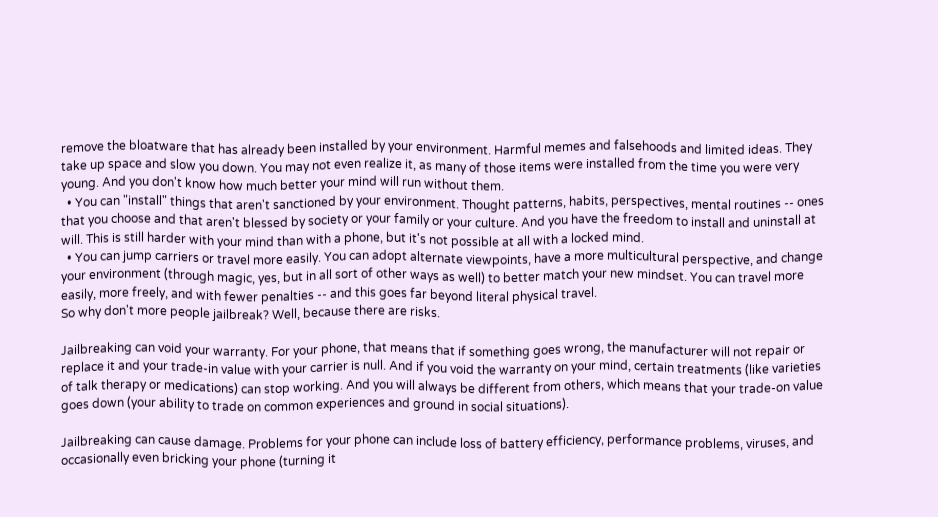remove the bloatware that has already been installed by your environment. Harmful memes and falsehoods and limited ideas. They take up space and slow you down. You may not even realize it, as many of those items were installed from the time you were very young. And you don't know how much better your mind will run without them.
  • You can "install" things that aren't sanctioned by your environment. Thought patterns, habits, perspectives, mental routines -- ones that you choose and that aren't blessed by society or your family or your culture. And you have the freedom to install and uninstall at will. This is still harder with your mind than with a phone, but it's not possible at all with a locked mind.
  • You can jump carriers or travel more easily. You can adopt alternate viewpoints, have a more multicultural perspective, and change your environment (through magic, yes, but in all sort of other ways as well) to better match your new mindset. You can travel more easily, more freely, and with fewer penalties -- and this goes far beyond literal physical travel.
So why don't more people jailbreak? Well, because there are risks.

Jailbreaking can void your warranty. For your phone, that means that if something goes wrong, the manufacturer will not repair or replace it and your trade-in value with your carrier is null. And if you void the warranty on your mind, certain treatments (like varieties of talk therapy or medications) can stop working. And you will always be different from others, which means that your trade-on value goes down (your ability to trade on common experiences and ground in social situations).

Jailbreaking can cause damage. Problems for your phone can include loss of battery efficiency, performance problems, viruses, and occasionally even bricking your phone (turning it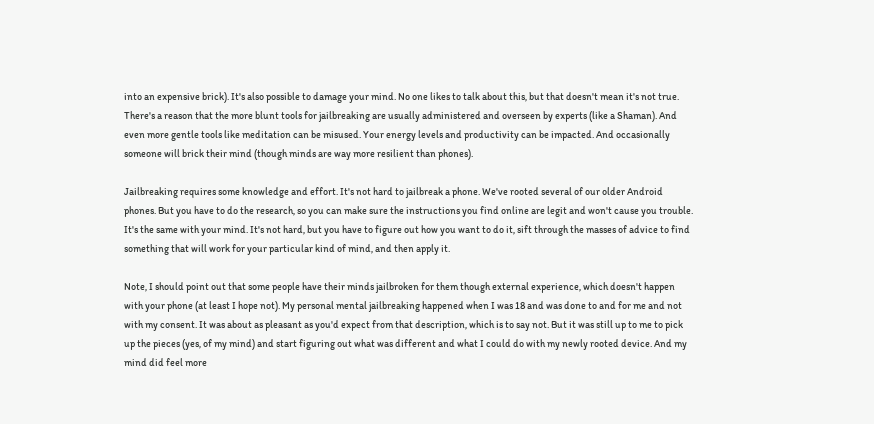into an expensive brick). It's also possible to damage your mind. No one likes to talk about this, but that doesn't mean it's not true. There's a reason that the more blunt tools for jailbreaking are usually administered and overseen by experts (like a Shaman). And even more gentle tools like meditation can be misused. Your energy levels and productivity can be impacted. And occasionally someone will brick their mind (though minds are way more resilient than phones).

Jailbreaking requires some knowledge and effort. It's not hard to jailbreak a phone. We've rooted several of our older Android phones. But you have to do the research, so you can make sure the instructions you find online are legit and won't cause you trouble. It's the same with your mind. It's not hard, but you have to figure out how you want to do it, sift through the masses of advice to find something that will work for your particular kind of mind, and then apply it.

Note, I should point out that some people have their minds jailbroken for them though external experience, which doesn't happen with your phone (at least I hope not). My personal mental jailbreaking happened when I was 18 and was done to and for me and not with my consent. It was about as pleasant as you'd expect from that description, which is to say not. But it was still up to me to pick up the pieces (yes, of my mind) and start figuring out what was different and what I could do with my newly rooted device. And my mind did feel more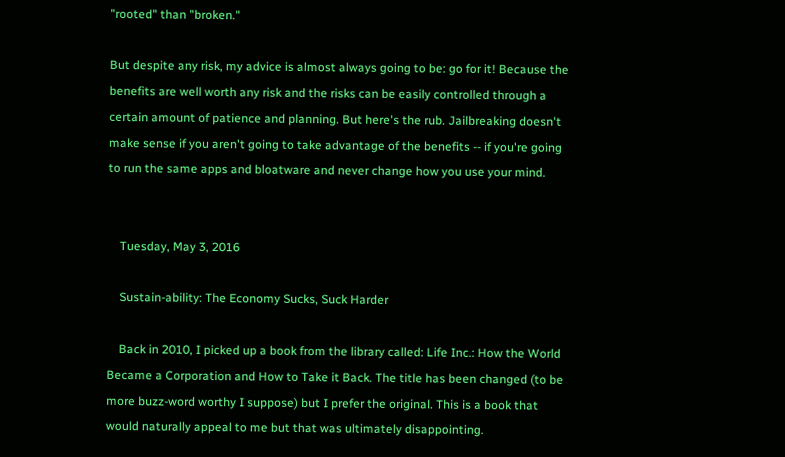"rooted" than "broken."

But despite any risk, my advice is almost always going to be: go for it! Because the benefits are well worth any risk and the risks can be easily controlled through a certain amount of patience and planning. But here's the rub. Jailbreaking doesn't make sense if you aren't going to take advantage of the benefits -- if you're going to run the same apps and bloatware and never change how you use your mind.


    Tuesday, May 3, 2016

    Sustain-ability: The Economy Sucks, Suck Harder

    Back in 2010, I picked up a book from the library called: Life Inc.: How the World Became a Corporation and How to Take it Back. The title has been changed (to be more buzz-word worthy I suppose) but I prefer the original. This is a book that would naturally appeal to me but that was ultimately disappointing.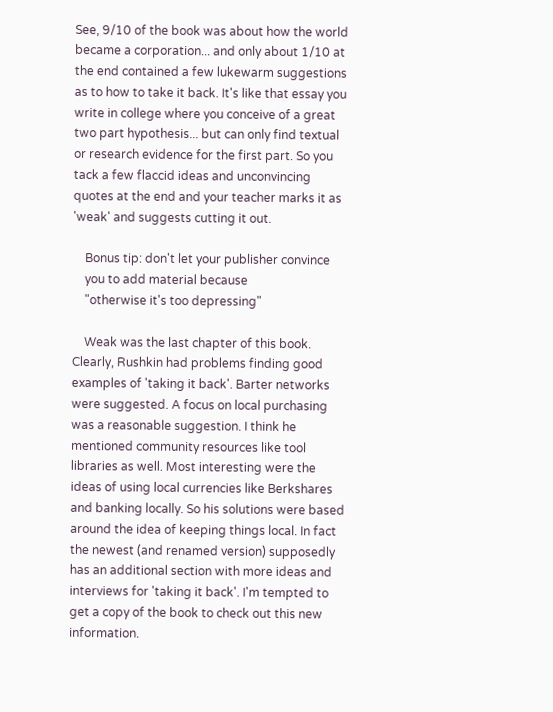See, 9/10 of the book was about how the world became a corporation... and only about 1/10 at the end contained a few lukewarm suggestions as to how to take it back. It's like that essay you write in college where you conceive of a great two part hypothesis... but can only find textual or research evidence for the first part. So you tack a few flaccid ideas and unconvincing quotes at the end and your teacher marks it as 'weak' and suggests cutting it out.

    Bonus tip: don't let your publisher convince
    you to add material because
    "otherwise it's too depressing"

    Weak was the last chapter of this book. Clearly, Rushkin had problems finding good examples of 'taking it back'. Barter networks were suggested. A focus on local purchasing was a reasonable suggestion. I think he mentioned community resources like tool libraries as well. Most interesting were the ideas of using local currencies like Berkshares and banking locally. So his solutions were based around the idea of keeping things local. In fact the newest (and renamed version) supposedly has an additional section with more ideas and interviews for 'taking it back'. I'm tempted to get a copy of the book to check out this new information.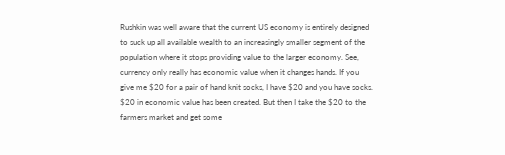Rushkin was well aware that the current US economy is entirely designed to suck up all available wealth to an increasingly smaller segment of the population where it stops providing value to the larger economy. See, currency only really has economic value when it changes hands. If you give me $20 for a pair of hand knit socks, I have $20 and you have socks. $20 in economic value has been created. But then I take the $20 to the farmers market and get some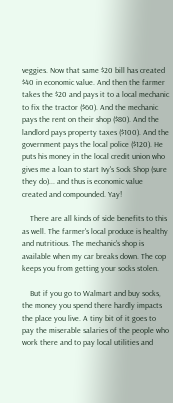veggies. Now that same $20 bill has created $40 in economic value. And then the farmer takes the $20 and pays it to a local mechanic to fix the tractor ($60). And the mechanic pays the rent on their shop ($80). And the landlord pays property taxes ($100). And the government pays the local police ($120). He puts his money in the local credit union who gives me a loan to start Ivy's Sock Shop (sure they do)... and thus is economic value created and compounded. Yay!

    There are all kinds of side benefits to this as well. The farmer's local produce is healthy and nutritious. The mechanic's shop is available when my car breaks down. The cop keeps you from getting your socks stolen.

    But if you go to Walmart and buy socks, the money you spend there hardly impacts the place you live. A tiny bit of it goes to pay the miserable salaries of the people who work there and to pay local utilities and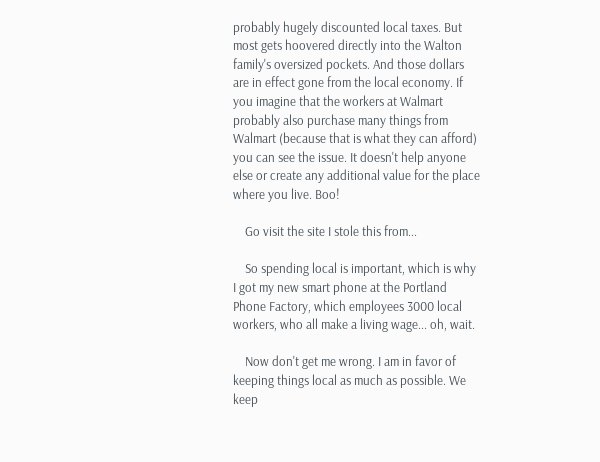probably hugely discounted local taxes. But most gets hoovered directly into the Walton family's oversized pockets. And those dollars are in effect gone from the local economy. If you imagine that the workers at Walmart probably also purchase many things from Walmart (because that is what they can afford) you can see the issue. It doesn't help anyone else or create any additional value for the place where you live. Boo!

    Go visit the site I stole this from...

    So spending local is important, which is why I got my new smart phone at the Portland Phone Factory, which employees 3000 local workers, who all make a living wage... oh, wait.

    Now don't get me wrong. I am in favor of keeping things local as much as possible. We keep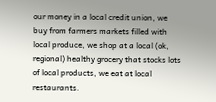our money in a local credit union, we buy from farmers markets filled with local produce, we shop at a local (ok, regional) healthy grocery that stocks lots of local products, we eat at local restaurants.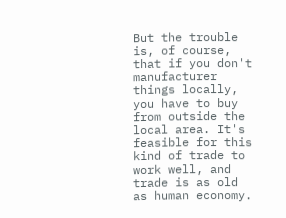But the trouble is, of course, that if you don't manufacturer things locally, you have to buy from outside the local area. It's feasible for this kind of trade to work well, and trade is as old as human economy.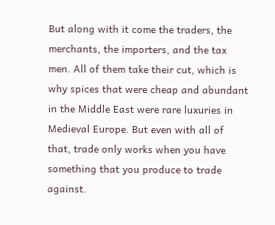But along with it come the traders, the merchants, the importers, and the tax men. All of them take their cut, which is why spices that were cheap and abundant in the Middle East were rare luxuries in Medieval Europe. But even with all of that, trade only works when you have something that you produce to trade against.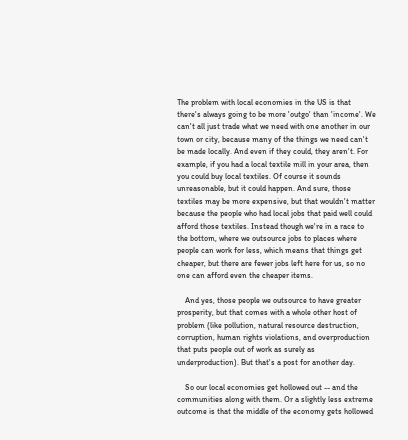The problem with local economies in the US is that there's always going to be more 'outgo' than 'income'. We can't all just trade what we need with one another in our town or city, because many of the things we need can't be made locally. And even if they could, they aren't. For example, if you had a local textile mill in your area, then you could buy local textiles. Of course it sounds unreasonable, but it could happen. And sure, those textiles may be more expensive, but that wouldn't matter because the people who had local jobs that paid well could afford those textiles. Instead though we're in a race to the bottom, where we outsource jobs to places where people can work for less, which means that things get cheaper, but there are fewer jobs left here for us, so no one can afford even the cheaper items.

    And yes, those people we outsource to have greater prosperity, but that comes with a whole other host of problem (like pollution, natural resource destruction, corruption, human rights violations, and overproduction that puts people out of work as surely as underproduction). But that's a post for another day.

    So our local economies get hollowed out -- and the communities along with them. Or a slightly less extreme outcome is that the middle of the economy gets hollowed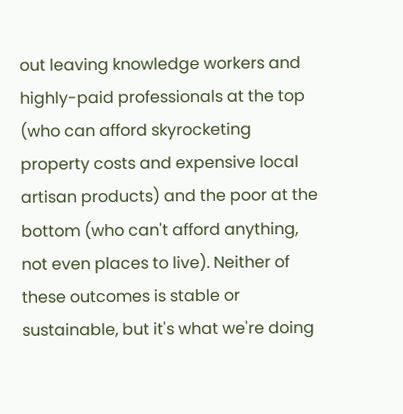out leaving knowledge workers and highly-paid professionals at the top (who can afford skyrocketing property costs and expensive local artisan products) and the poor at the bottom (who can't afford anything, not even places to live). Neither of these outcomes is stable or sustainable, but it's what we're doing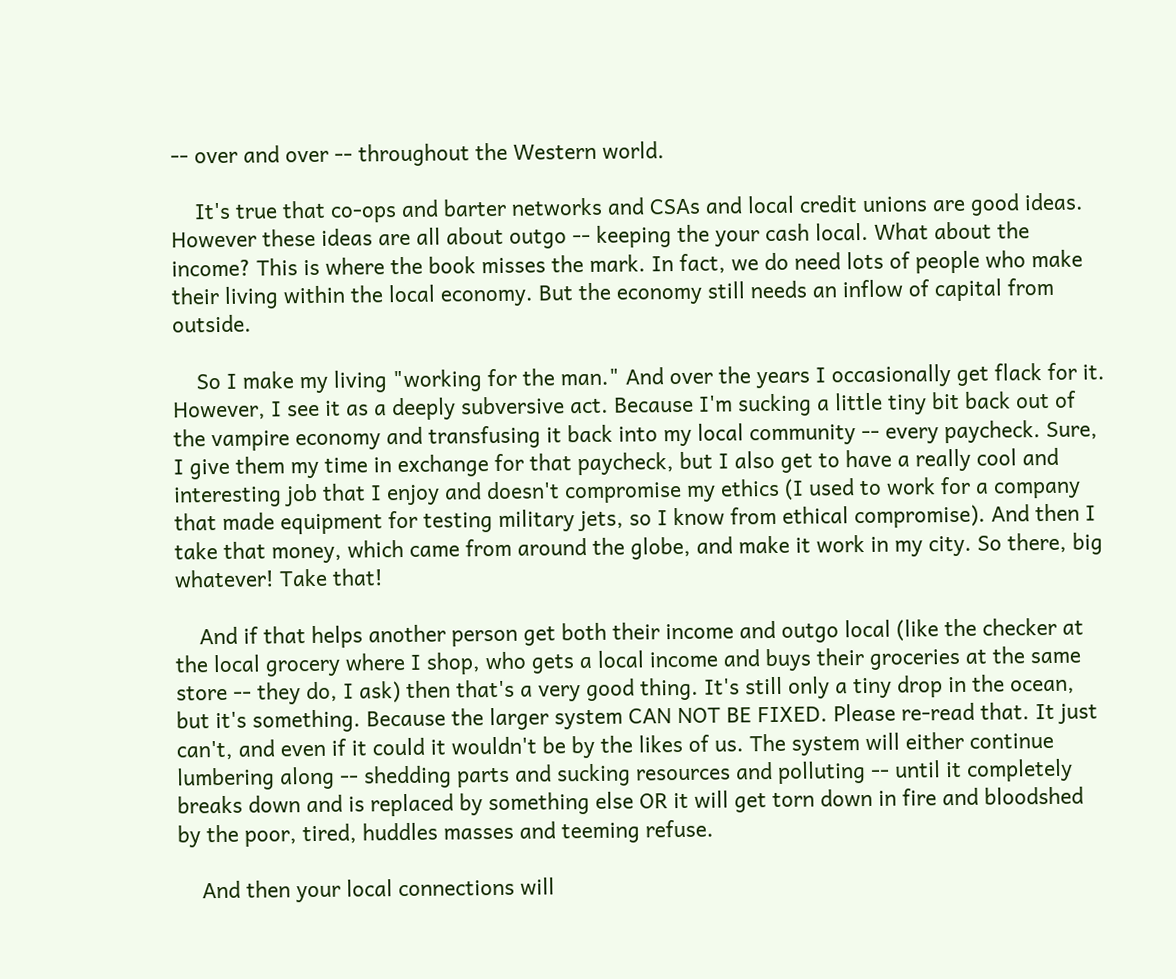-- over and over -- throughout the Western world.

    It's true that co-ops and barter networks and CSAs and local credit unions are good ideas. However these ideas are all about outgo -- keeping the your cash local. What about the income? This is where the book misses the mark. In fact, we do need lots of people who make their living within the local economy. But the economy still needs an inflow of capital from outside.

    So I make my living "working for the man." And over the years I occasionally get flack for it. However, I see it as a deeply subversive act. Because I'm sucking a little tiny bit back out of the vampire economy and transfusing it back into my local community -- every paycheck. Sure, I give them my time in exchange for that paycheck, but I also get to have a really cool and interesting job that I enjoy and doesn't compromise my ethics (I used to work for a company that made equipment for testing military jets, so I know from ethical compromise). And then I take that money, which came from around the globe, and make it work in my city. So there, big whatever! Take that!

    And if that helps another person get both their income and outgo local (like the checker at the local grocery where I shop, who gets a local income and buys their groceries at the same store -- they do, I ask) then that's a very good thing. It's still only a tiny drop in the ocean, but it's something. Because the larger system CAN NOT BE FIXED. Please re-read that. It just can't, and even if it could it wouldn't be by the likes of us. The system will either continue lumbering along -- shedding parts and sucking resources and polluting -- until it completely breaks down and is replaced by something else OR it will get torn down in fire and bloodshed by the poor, tired, huddles masses and teeming refuse.

    And then your local connections will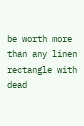be worth more than any linen rectangle with dead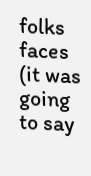folks faces (it was going to say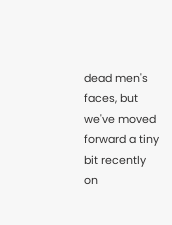dead men's faces, but we've moved forward a tiny bit recently on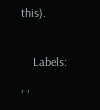this).

    Labels: , ,